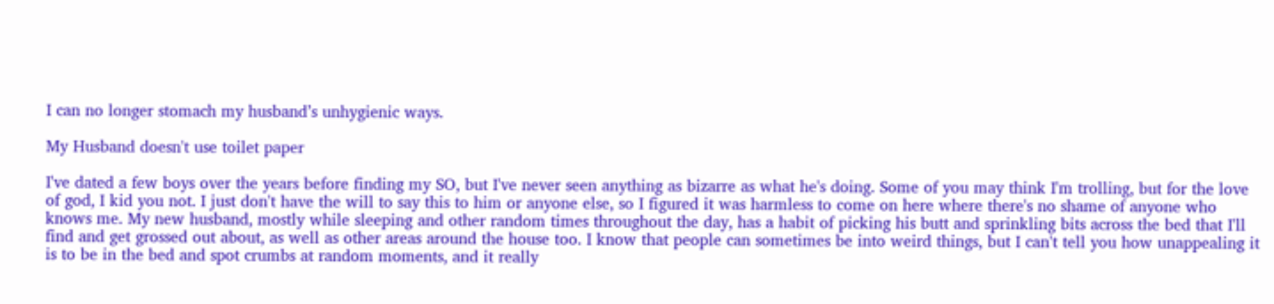I can no longer stomach my husband’s unhygienic ways.

My Husband doesn't use toilet paper

I've dated a few boys over the years before finding my SO, but I've never seen anything as bizarre as what he's doing. Some of you may think I'm trolling, but for the love of god, I kid you not. I just don't have the will to say this to him or anyone else, so I figured it was harmless to come on here where there's no shame of anyone who knows me. My new husband, mostly while sleeping and other random times throughout the day, has a habit of picking his butt and sprinkling bits across the bed that I'll find and get grossed out about, as well as other areas around the house too. I know that people can sometimes be into weird things, but I can't tell you how unappealing it is to be in the bed and spot crumbs at random moments, and it really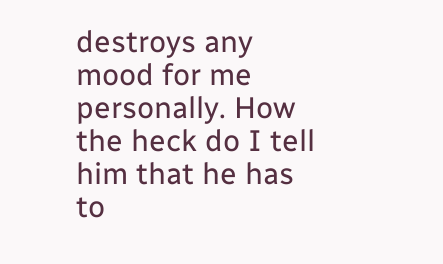destroys any mood for me personally. How the heck do I tell him that he has to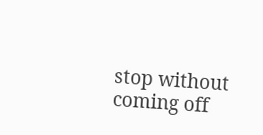stop without coming off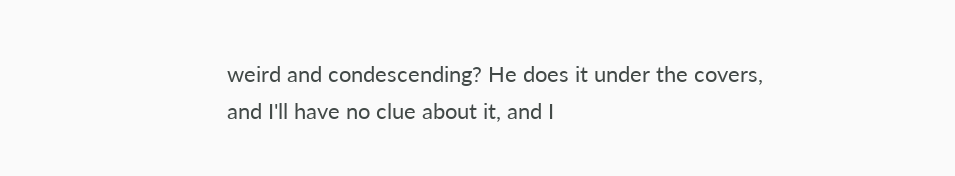weird and condescending? He does it under the covers, and I'll have no clue about it, and I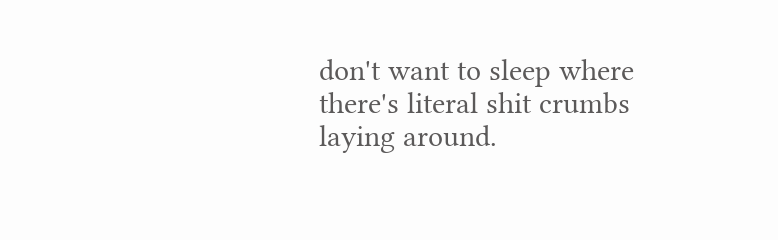don't want to sleep where there's literal shit crumbs laying around.